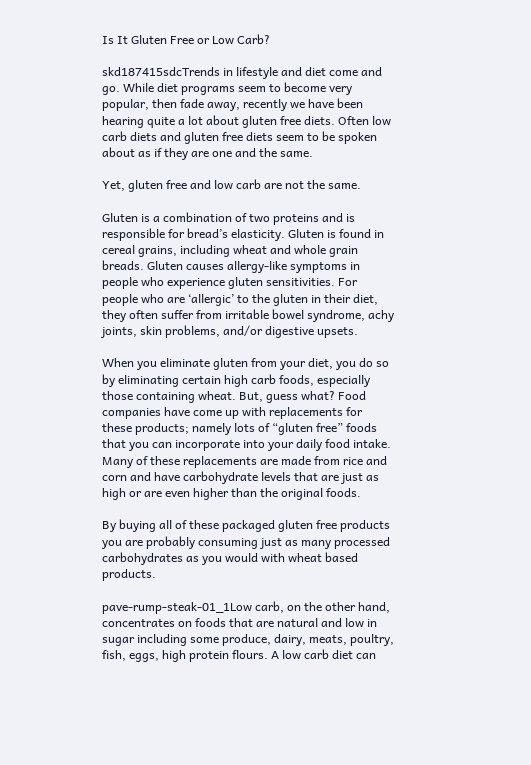Is It Gluten Free or Low Carb?

skd187415sdcTrends in lifestyle and diet come and go. While diet programs seem to become very popular, then fade away, recently we have been hearing quite a lot about gluten free diets. Often low carb diets and gluten free diets seem to be spoken about as if they are one and the same.

Yet, gluten free and low carb are not the same.

Gluten is a combination of two proteins and is responsible for bread’s elasticity. Gluten is found in cereal grains, including wheat and whole grain breads. Gluten causes allergy-like symptoms in people who experience gluten sensitivities. For people who are ‘allergic’ to the gluten in their diet, they often suffer from irritable bowel syndrome, achy joints, skin problems, and/or digestive upsets.

When you eliminate gluten from your diet, you do so by eliminating certain high carb foods, especially those containing wheat. But, guess what? Food companies have come up with replacements for these products; namely lots of “gluten free” foods that you can incorporate into your daily food intake. Many of these replacements are made from rice and corn and have carbohydrate levels that are just as high or are even higher than the original foods.

By buying all of these packaged gluten free products you are probably consuming just as many processed carbohydrates as you would with wheat based products.

pave-rump-steak-01_1Low carb, on the other hand, concentrates on foods that are natural and low in sugar including some produce, dairy, meats, poultry, fish, eggs, high protein flours. A low carb diet can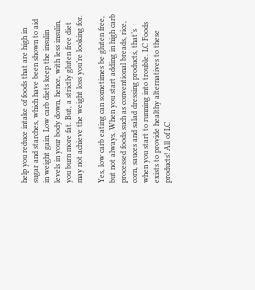help you reduce intake of foods that are high in sugar and starches, which have been shown to aid in weight gain. Low carb diets keep the insulin levels in your body down, hence, with less insulin, you burn more fat. But, a strictly gluten free diet may not achieve the weight loss you’re looking for.

Yes, low carb eating can sometimes be gluten free, but not always. When you start adding in high carb processed foods such as conventional breads, rice, corn, sauces and salad dressing products, that’s when you start to running into trouble. LC Foods exists to provide healthy alternatives to these products! All of LC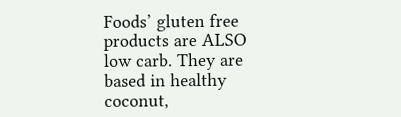Foods’ gluten free products are ALSO low carb. They are based in healthy coconut,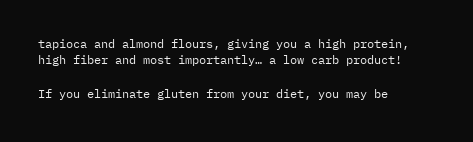tapioca and almond flours, giving you a high protein, high fiber and most importantly… a low carb product!

If you eliminate gluten from your diet, you may be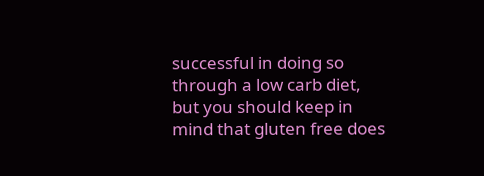successful in doing so through a low carb diet, but you should keep in mind that gluten free does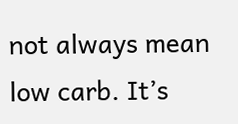not always mean low carb. It’s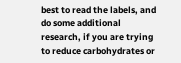best to read the labels, and do some additional research, if you are trying to reduce carbohydrates or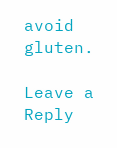avoid gluten.

Leave a Reply